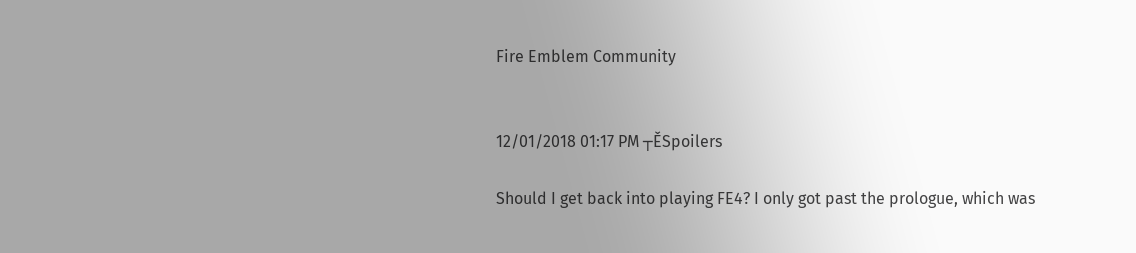Fire Emblem Community


12/01/2018 01:17 PM ┬ĚSpoilers

Should I get back into playing FE4? I only got past the prologue, which was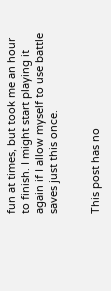fun at times, but took me an hour to finish. I might start playing it again if I allow myself to use battle saves just this once.


This post has no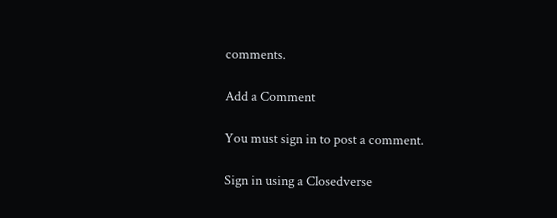comments.

Add a Comment

You must sign in to post a comment.

Sign in using a Closedverse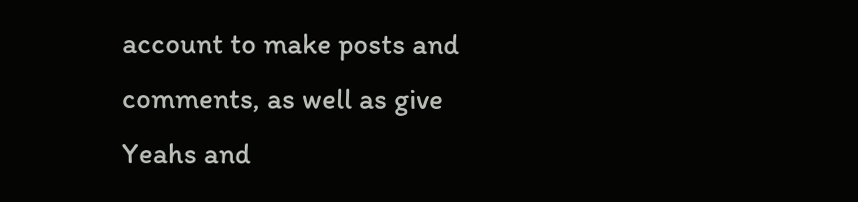account to make posts and comments, as well as give Yeahs and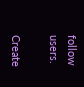follow users.

Create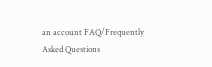an account FAQ/Frequently Asked Questions